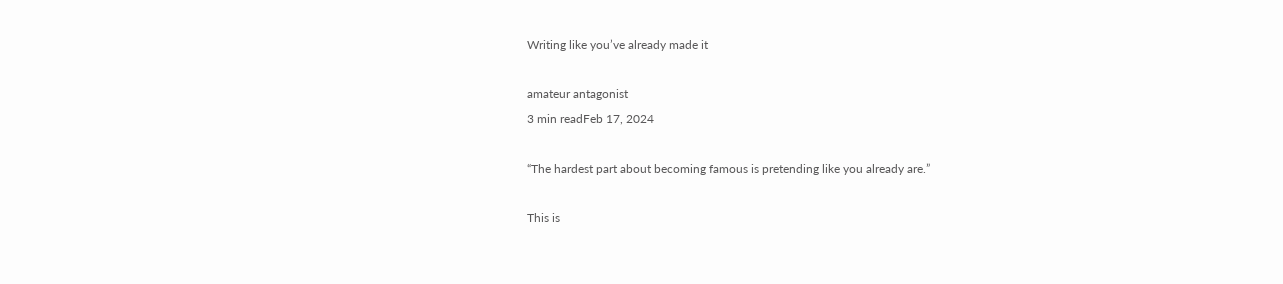Writing like you’ve already made it

amateur antagonist
3 min readFeb 17, 2024

“The hardest part about becoming famous is pretending like you already are.”

This is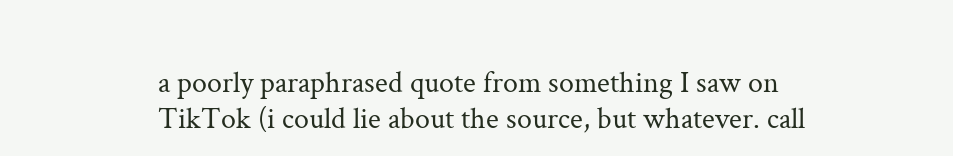a poorly paraphrased quote from something I saw on TikTok (i could lie about the source, but whatever. call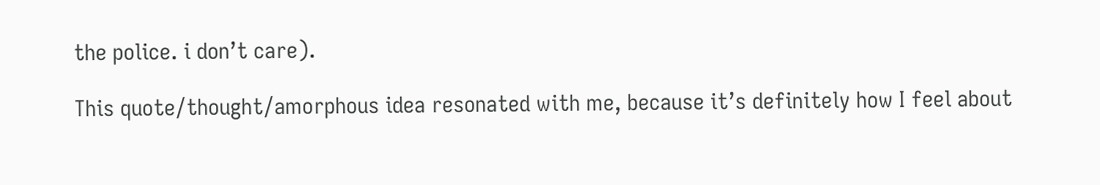the police. i don’t care).

This quote/thought/amorphous idea resonated with me, because it’s definitely how I feel about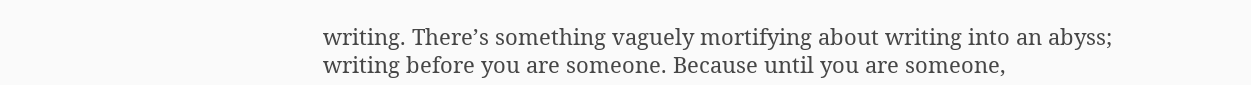writing. There’s something vaguely mortifying about writing into an abyss; writing before you are someone. Because until you are someone,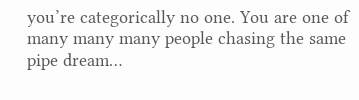you’re categorically no one. You are one of many many many people chasing the same pipe dream…